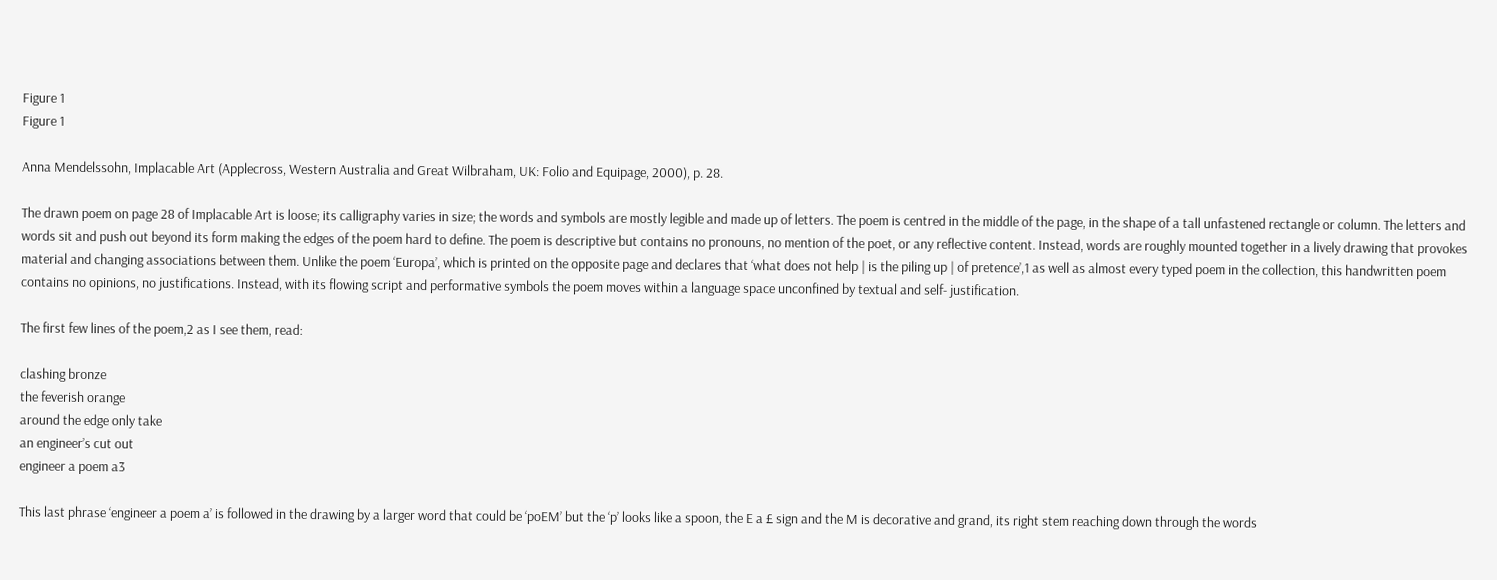Figure 1
Figure 1

Anna Mendelssohn, Implacable Art (Applecross, Western Australia and Great Wilbraham, UK: Folio and Equipage, 2000), p. 28.

The drawn poem on page 28 of Implacable Art is loose; its calligraphy varies in size; the words and symbols are mostly legible and made up of letters. The poem is centred in the middle of the page, in the shape of a tall unfastened rectangle or column. The letters and words sit and push out beyond its form making the edges of the poem hard to define. The poem is descriptive but contains no pronouns, no mention of the poet, or any reflective content. Instead, words are roughly mounted together in a lively drawing that provokes material and changing associations between them. Unlike the poem ‘Europa’, which is printed on the opposite page and declares that ‘what does not help | is the piling up | of pretence’,1 as well as almost every typed poem in the collection, this handwritten poem contains no opinions, no justifications. Instead, with its flowing script and performative symbols the poem moves within a language space unconfined by textual and self- justification.

The first few lines of the poem,2 as I see them, read:

clashing bronze
the feverish orange
around the edge only take
an engineer’s cut out
engineer a poem a3

This last phrase ‘engineer a poem a’ is followed in the drawing by a larger word that could be ‘poEM’ but the ‘p’ looks like a spoon, the E a £ sign and the M is decorative and grand, its right stem reaching down through the words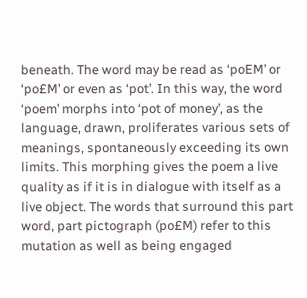beneath. The word may be read as ‘poEM’ or ‘po£M’ or even as ‘pot’. In this way, the word ‘poem’ morphs into ‘pot of money’, as the language, drawn, proliferates various sets of meanings, spontaneously exceeding its own limits. This morphing gives the poem a live quality as if it is in dialogue with itself as a live object. The words that surround this part word, part pictograph (po£M) refer to this mutation as well as being engaged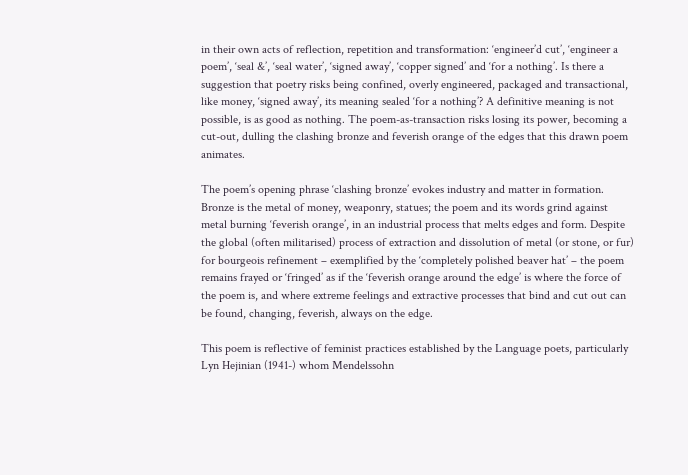in their own acts of reflection, repetition and transformation: ‘engineer’d cut’, ‘engineer a poem’, ‘seal &’, ‘seal water’, ‘signed away’, ‘copper signed’ and ‘for a nothing’. Is there a suggestion that poetry risks being confined, overly engineered, packaged and transactional, like money, ‘signed away’, its meaning sealed ‘for a nothing’? A definitive meaning is not possible, is as good as nothing. The poem-as-transaction risks losing its power, becoming a cut-out, dulling the clashing bronze and feverish orange of the edges that this drawn poem animates.

The poem’s opening phrase ‘clashing bronze’ evokes industry and matter in formation. Bronze is the metal of money, weaponry, statues; the poem and its words grind against metal burning ‘feverish orange’, in an industrial process that melts edges and form. Despite the global (often militarised) process of extraction and dissolution of metal (or stone, or fur) for bourgeois refinement – exemplified by the ‘completely polished beaver hat’ – the poem remains frayed or ‘fringed’ as if the ‘feverish orange around the edge’ is where the force of the poem is, and where extreme feelings and extractive processes that bind and cut out can be found, changing, feverish, always on the edge.

This poem is reflective of feminist practices established by the Language poets, particularly Lyn Hejinian (1941-) whom Mendelssohn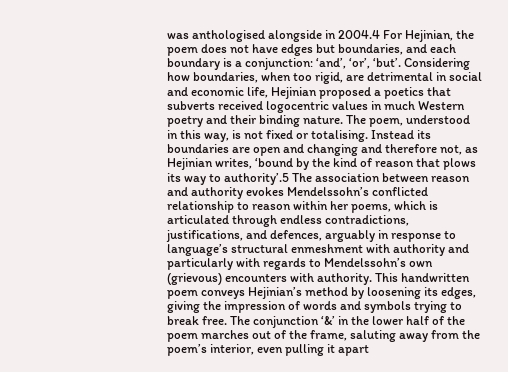was anthologised alongside in 2004.4 For Hejinian, the poem does not have edges but boundaries, and each boundary is a conjunction: ‘and’, ‘or’, ‘but’. Considering how boundaries, when too rigid, are detrimental in social and economic life, Hejinian proposed a poetics that subverts received logocentric values in much Western poetry and their binding nature. The poem, understood in this way, is not fixed or totalising. Instead its boundaries are open and changing and therefore not, as Hejinian writes, ‘bound by the kind of reason that plows its way to authority’.5 The association between reason and authority evokes Mendelssohn’s conflicted relationship to reason within her poems, which is articulated through endless contradictions, justifications, and defences, arguably in response to language’s structural enmeshment with authority and particularly with regards to Mendelssohn’s own (grievous) encounters with authority. This handwritten poem conveys Hejinian’s method by loosening its edges, giving the impression of words and symbols trying to break free. The conjunction ‘&’ in the lower half of the poem marches out of the frame, saluting away from the poem’s interior, even pulling it apart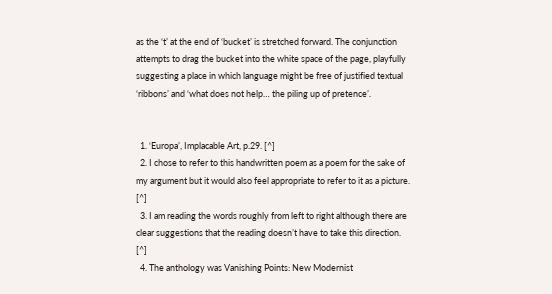as the ‘t’ at the end of ‘bucket’ is stretched forward. The conjunction attempts to drag the bucket into the white space of the page, playfully suggesting a place in which language might be free of justified textual ‘ribbons’ and ‘what does not help… the piling up of pretence’.


  1. ‘Europa’, Implacable Art, p.29. [^]
  2. I chose to refer to this handwritten poem as a poem for the sake of my argument but it would also feel appropriate to refer to it as a picture. [^]
  3. I am reading the words roughly from left to right although there are clear suggestions that the reading doesn’t have to take this direction. [^]
  4. The anthology was Vanishing Points: New Modernist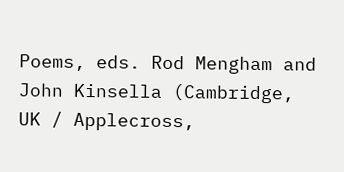Poems, eds. Rod Mengham and John Kinsella (Cambridge, UK / Applecross,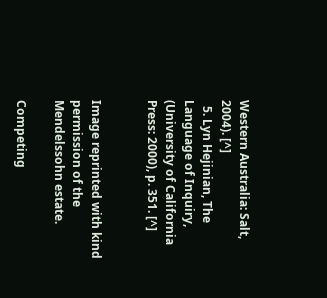Western Australia: Salt, 2004). [^]
  5. Lyn Hejinian, The Language of Inquiry, (University of California Press: 2000), p. 351. [^]


Image reprinted with kind permission of the Mendelssohn estate.

Competing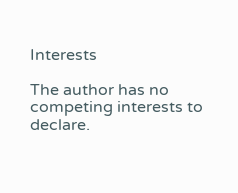Interests

The author has no competing interests to declare.